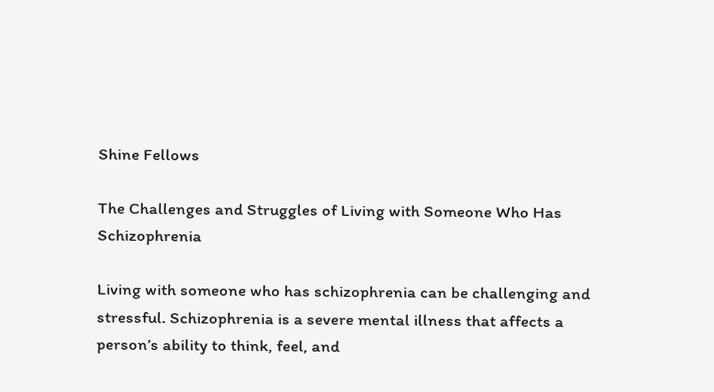Shine Fellows

The Challenges and Struggles of Living with Someone Who Has Schizophrenia

Living with someone who has schizophrenia can be challenging and stressful. Schizophrenia is a severe mental illness that affects a person’s ability to think, feel, and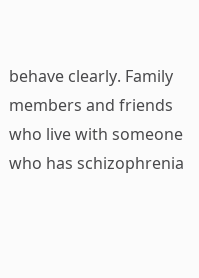behave clearly. Family members and friends who live with someone who has schizophrenia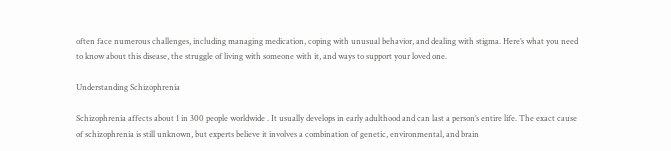often face numerous challenges, including managing medication, coping with unusual behavior, and dealing with stigma. Here’s what you need to know about this disease, the struggle of living with someone with it, and ways to support your loved one.

Understanding Schizophrenia

Schizophrenia affects about 1 in 300 people worldwide . It usually develops in early adulthood and can last a person’s entire life. The exact cause of schizophrenia is still unknown, but experts believe it involves a combination of genetic, environmental, and brain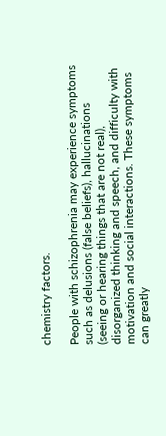chemistry factors.

People with schizophrenia may experience symptoms such as delusions (false beliefs), hallucinations (seeing or hearing things that are not real), disorganized thinking and speech, and difficulty with motivation and social interactions. These symptoms can greatly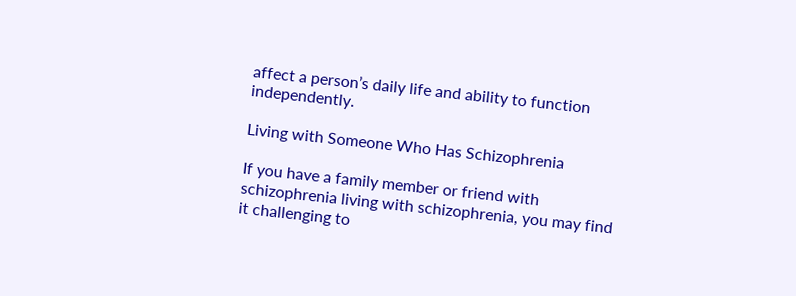affect a person’s daily life and ability to function independently.

Living with Someone Who Has Schizophrenia

If you have a family member or friend with schizophrenia living with schizophrenia, you may find it challenging to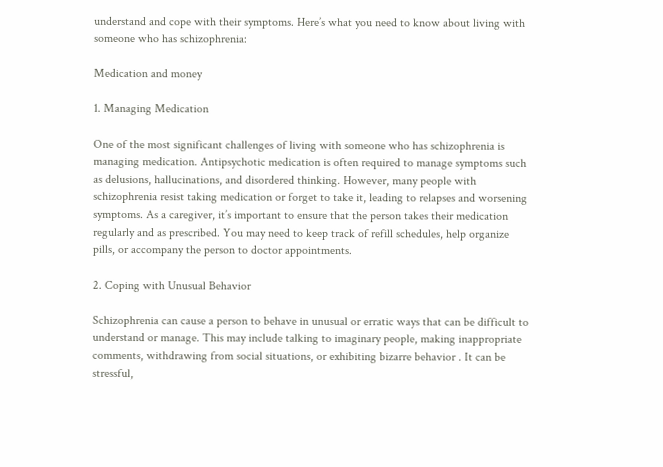understand and cope with their symptoms. Here’s what you need to know about living with someone who has schizophrenia:

Medication and money

1. Managing Medication

One of the most significant challenges of living with someone who has schizophrenia is managing medication. Antipsychotic medication is often required to manage symptoms such as delusions, hallucinations, and disordered thinking. However, many people with schizophrenia resist taking medication or forget to take it, leading to relapses and worsening symptoms. As a caregiver, it’s important to ensure that the person takes their medication regularly and as prescribed. You may need to keep track of refill schedules, help organize pills, or accompany the person to doctor appointments.

2. Coping with Unusual Behavior

Schizophrenia can cause a person to behave in unusual or erratic ways that can be difficult to understand or manage. This may include talking to imaginary people, making inappropriate comments, withdrawing from social situations, or exhibiting bizarre behavior . It can be stressful,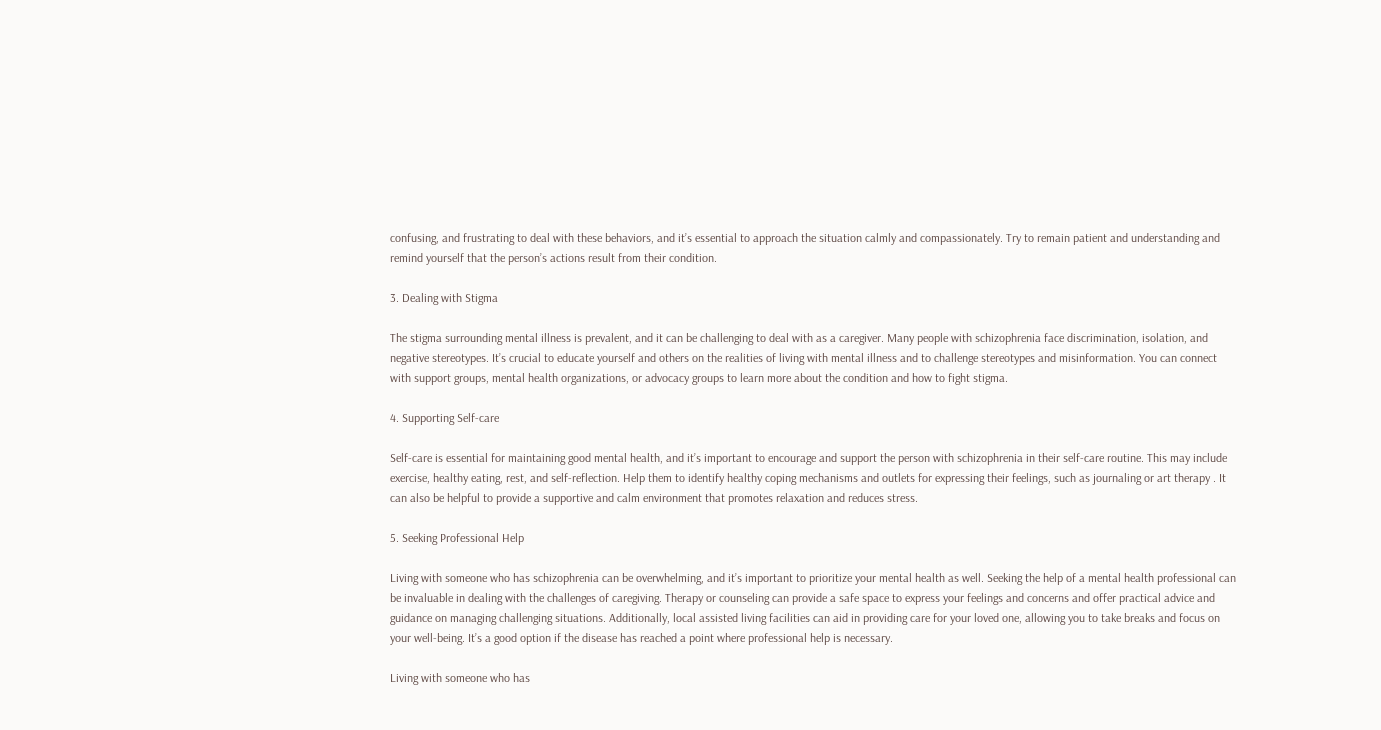confusing, and frustrating to deal with these behaviors, and it’s essential to approach the situation calmly and compassionately. Try to remain patient and understanding and remind yourself that the person’s actions result from their condition.

3. Dealing with Stigma

The stigma surrounding mental illness is prevalent, and it can be challenging to deal with as a caregiver. Many people with schizophrenia face discrimination, isolation, and negative stereotypes. It’s crucial to educate yourself and others on the realities of living with mental illness and to challenge stereotypes and misinformation. You can connect with support groups, mental health organizations, or advocacy groups to learn more about the condition and how to fight stigma.

4. Supporting Self-care

Self-care is essential for maintaining good mental health, and it’s important to encourage and support the person with schizophrenia in their self-care routine. This may include exercise, healthy eating, rest, and self-reflection. Help them to identify healthy coping mechanisms and outlets for expressing their feelings, such as journaling or art therapy . It can also be helpful to provide a supportive and calm environment that promotes relaxation and reduces stress.

5. Seeking Professional Help

Living with someone who has schizophrenia can be overwhelming, and it’s important to prioritize your mental health as well. Seeking the help of a mental health professional can be invaluable in dealing with the challenges of caregiving. Therapy or counseling can provide a safe space to express your feelings and concerns and offer practical advice and guidance on managing challenging situations. Additionally, local assisted living facilities can aid in providing care for your loved one, allowing you to take breaks and focus on your well-being. It’s a good option if the disease has reached a point where professional help is necessary.

Living with someone who has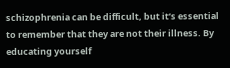schizophrenia can be difficult, but it’s essential to remember that they are not their illness. By educating yourself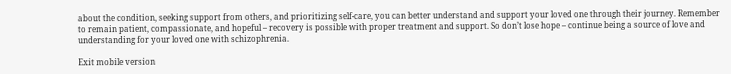about the condition, seeking support from others, and prioritizing self-care, you can better understand and support your loved one through their journey. Remember to remain patient, compassionate, and hopeful – recovery is possible with proper treatment and support. So don’t lose hope – continue being a source of love and understanding for your loved one with schizophrenia.

Exit mobile version